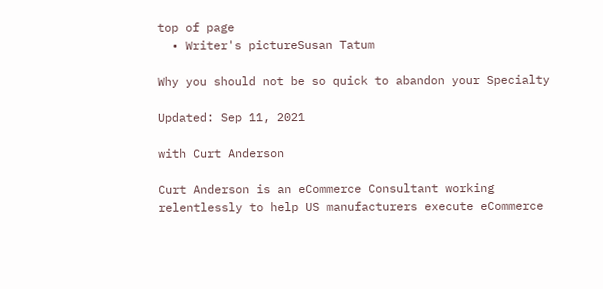top of page
  • Writer's pictureSusan Tatum

Why you should not be so quick to abandon your Specialty

Updated: Sep 11, 2021

with Curt Anderson

Curt Anderson is an eCommerce Consultant working relentlessly to help US manufacturers execute eCommerce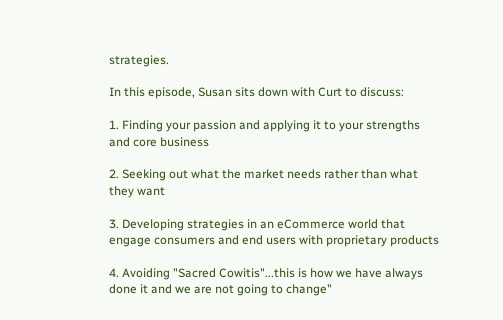strategies.

In this episode, Susan sits down with Curt to discuss:

1. Finding your passion and applying it to your strengths and core business

2. Seeking out what the market needs rather than what they want

3. Developing strategies in an eCommerce world that engage consumers and end users with proprietary products

4. Avoiding "Sacred Cowitis"...this is how we have always done it and we are not going to change"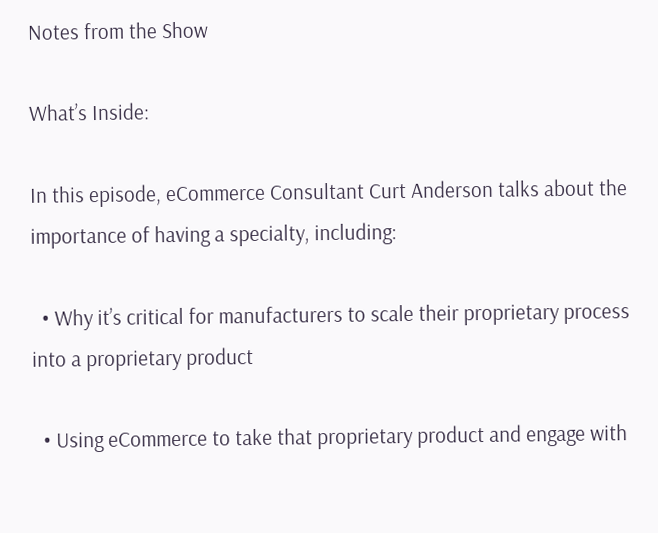Notes from the Show

What’s Inside:

In this episode, eCommerce Consultant Curt Anderson talks about the importance of having a specialty, including:

  • Why it’s critical for manufacturers to scale their proprietary process into a proprietary product

  • Using eCommerce to take that proprietary product and engage with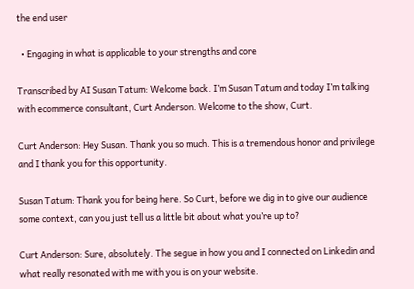the end user

  • Engaging in what is applicable to your strengths and core

Transcribed by AI Susan Tatum: Welcome back. I’m Susan Tatum and today I’m talking with ecommerce consultant, Curt Anderson. Welcome to the show, Curt.

Curt Anderson: Hey Susan. Thank you so much. This is a tremendous honor and privilege and I thank you for this opportunity.

Susan Tatum: Thank you for being here. So Curt, before we dig in to give our audience some context, can you just tell us a little bit about what you’re up to?

Curt Anderson: Sure, absolutely. The segue in how you and I connected on Linkedin and what really resonated with me with you is on your website.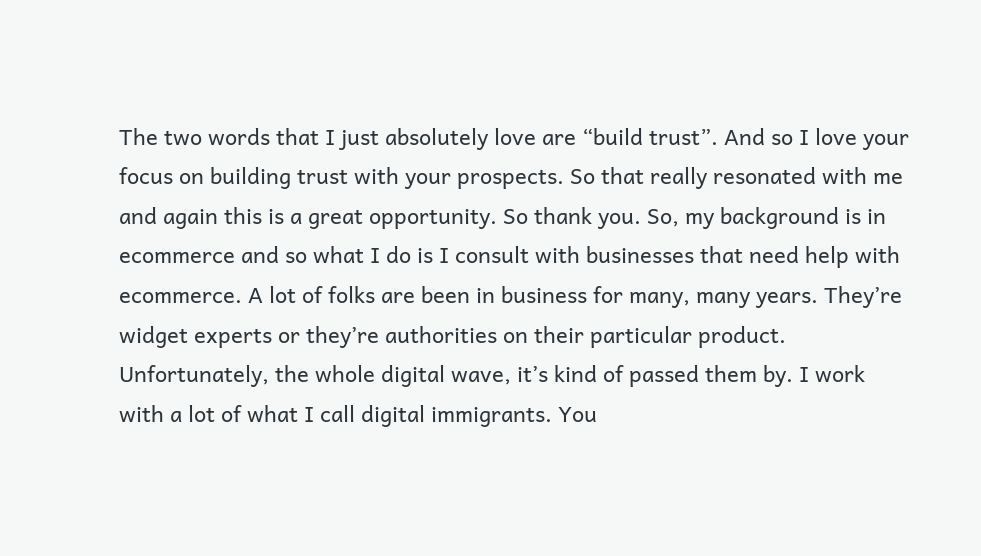The two words that I just absolutely love are “build trust”. And so I love your focus on building trust with your prospects. So that really resonated with me and again this is a great opportunity. So thank you. So, my background is in ecommerce and so what I do is I consult with businesses that need help with ecommerce. A lot of folks are been in business for many, many years. They’re widget experts or they’re authorities on their particular product. Unfortunately, the whole digital wave, it’s kind of passed them by. I work with a lot of what I call digital immigrants. You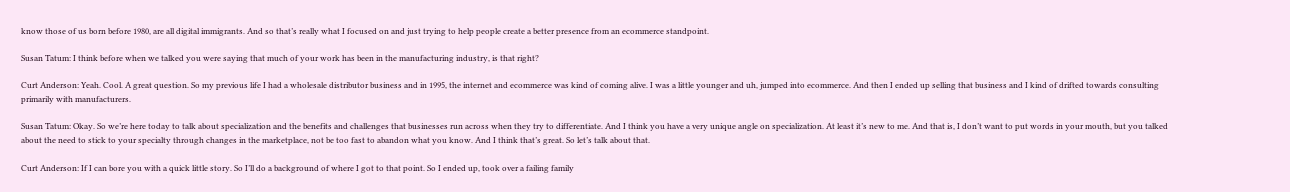know those of us born before 1980, are all digital immigrants. And so that’s really what I focused on and just trying to help people create a better presence from an ecommerce standpoint.

Susan Tatum: I think before when we talked you were saying that much of your work has been in the manufacturing industry, is that right?

Curt Anderson: Yeah. Cool. A great question. So my previous life I had a wholesale distributor business and in 1995, the internet and ecommerce was kind of coming alive. I was a little younger and uh, jumped into ecommerce. And then I ended up selling that business and I kind of drifted towards consulting primarily with manufacturers.

Susan Tatum: Okay. So we’re here today to talk about specialization and the benefits and challenges that businesses run across when they try to differentiate. And I think you have a very unique angle on specialization. At least it’s new to me. And that is, I don’t want to put words in your mouth, but you talked about the need to stick to your specialty through changes in the marketplace, not be too fast to abandon what you know. And I think that’s great. So let’s talk about that.

Curt Anderson: If I can bore you with a quick little story. So I’ll do a background of where I got to that point. So I ended up, took over a failing family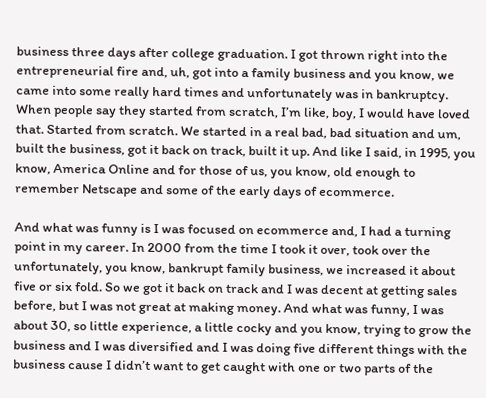business three days after college graduation. I got thrown right into the entrepreneurial fire and, uh, got into a family business and you know, we came into some really hard times and unfortunately was in bankruptcy. When people say they started from scratch, I’m like, boy, I would have loved that. Started from scratch. We started in a real bad, bad situation and um, built the business, got it back on track, built it up. And like I said, in 1995, you know, America Online and for those of us, you know, old enough to remember Netscape and some of the early days of ecommerce.

And what was funny is I was focused on ecommerce and, I had a turning point in my career. In 2000 from the time I took it over, took over the unfortunately, you know, bankrupt family business, we increased it about five or six fold. So we got it back on track and I was decent at getting sales before, but I was not great at making money. And what was funny, I was about 30, so little experience, a little cocky and you know, trying to grow the business and I was diversified and I was doing five different things with the business cause I didn’t want to get caught with one or two parts of the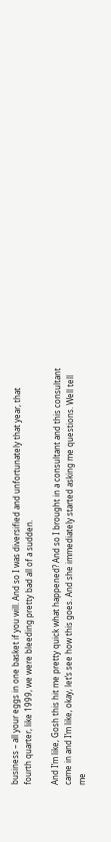business – all your eggs in one basket if you will. And so I was diversified and unfortunately that year, that fourth quarter, like 1999, we were bleeding pretty bad all of a sudden.

And I’m like, Gosh this hit me pretty quick what happened? And so I brought in a consultant and this consultant came in and I’m like, okay, let’s see how this goes. And she immediately started asking me questions. Well tell me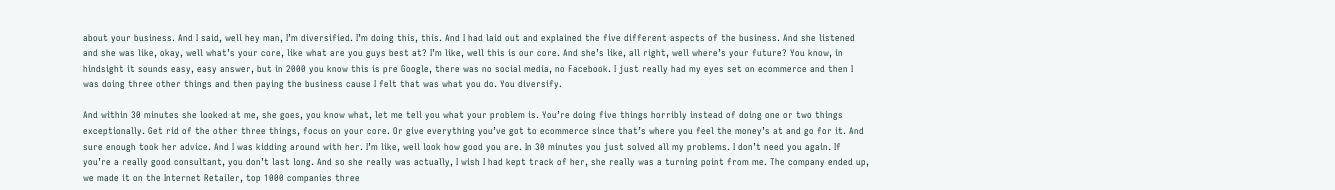about your business. And I said, well hey man, I’m diversified. I’m doing this, this. And I had laid out and explained the five different aspects of the business. And she listened and she was like, okay, well what’s your core, like what are you guys best at? I’m like, well this is our core. And she’s like, all right, well where’s your future? You know, in hindsight it sounds easy, easy answer, but in 2000 you know this is pre Google, there was no social media, no Facebook. I just really had my eyes set on ecommerce and then I was doing three other things and then paying the business cause I felt that was what you do. You diversify.

And within 30 minutes she looked at me, she goes, you know what, let me tell you what your problem is. You’re doing five things horribly instead of doing one or two things exceptionally. Get rid of the other three things, focus on your core. Or give everything you’ve got to ecommerce since that’s where you feel the money’s at and go for it. And sure enough took her advice. And I was kidding around with her. I’m like, well look how good you are. In 30 minutes you just solved all my problems. I don’t need you again. If you’re a really good consultant, you don’t last long. And so she really was actually, I wish I had kept track of her, she really was a turning point from me. The company ended up, we made it on the Internet Retailer, top 1000 companies three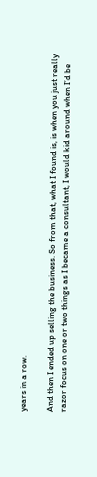years in a row.

And then I ended up selling the business. So from that, what I found is, is when you just really razor focus on one or two things as I became a consultant, I would kid around when I’d be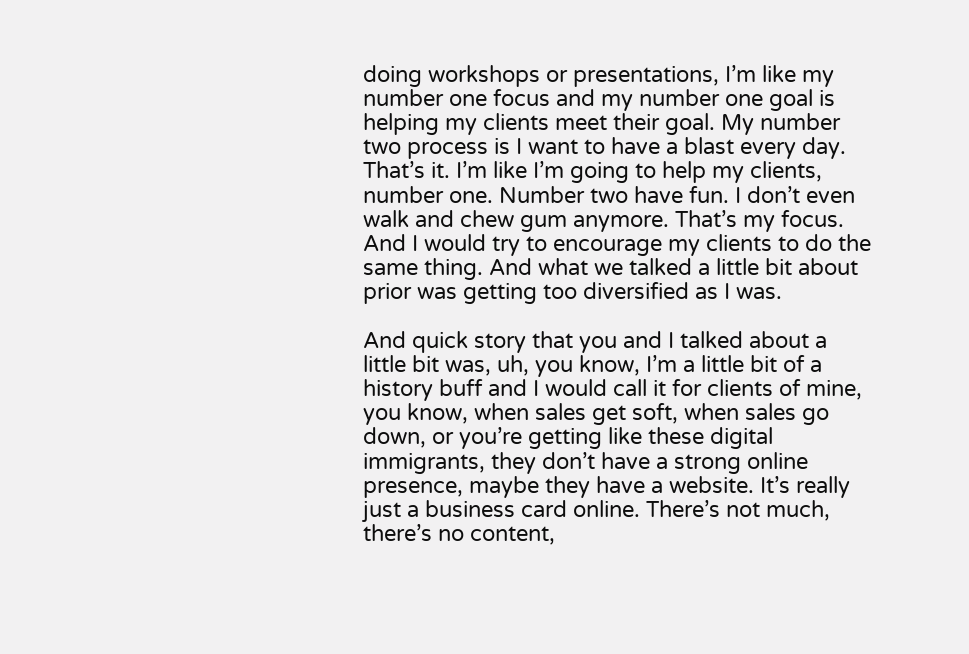doing workshops or presentations, I’m like my number one focus and my number one goal is helping my clients meet their goal. My number two process is I want to have a blast every day. That’s it. I’m like I’m going to help my clients, number one. Number two have fun. I don’t even walk and chew gum anymore. That’s my focus. And I would try to encourage my clients to do the same thing. And what we talked a little bit about prior was getting too diversified as I was.

And quick story that you and I talked about a little bit was, uh, you know, I’m a little bit of a history buff and I would call it for clients of mine, you know, when sales get soft, when sales go down, or you’re getting like these digital immigrants, they don’t have a strong online presence, maybe they have a website. It’s really just a business card online. There’s not much, there’s no content,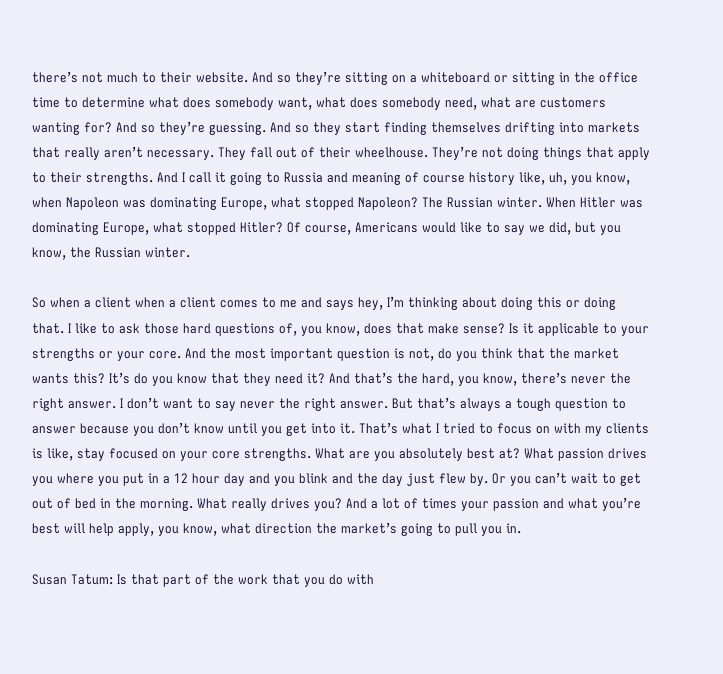there’s not much to their website. And so they’re sitting on a whiteboard or sitting in the office time to determine what does somebody want, what does somebody need, what are customers wanting for? And so they’re guessing. And so they start finding themselves drifting into markets that really aren’t necessary. They fall out of their wheelhouse. They’re not doing things that apply to their strengths. And I call it going to Russia and meaning of course history like, uh, you know, when Napoleon was dominating Europe, what stopped Napoleon? The Russian winter. When Hitler was dominating Europe, what stopped Hitler? Of course, Americans would like to say we did, but you know, the Russian winter.

So when a client when a client comes to me and says hey, I’m thinking about doing this or doing that. I like to ask those hard questions of, you know, does that make sense? Is it applicable to your strengths or your core. And the most important question is not, do you think that the market wants this? It’s do you know that they need it? And that’s the hard, you know, there’s never the right answer. I don’t want to say never the right answer. But that’s always a tough question to answer because you don’t know until you get into it. That’s what I tried to focus on with my clients is like, stay focused on your core strengths. What are you absolutely best at? What passion drives you where you put in a 12 hour day and you blink and the day just flew by. Or you can’t wait to get out of bed in the morning. What really drives you? And a lot of times your passion and what you’re best will help apply, you know, what direction the market’s going to pull you in.

Susan Tatum: Is that part of the work that you do with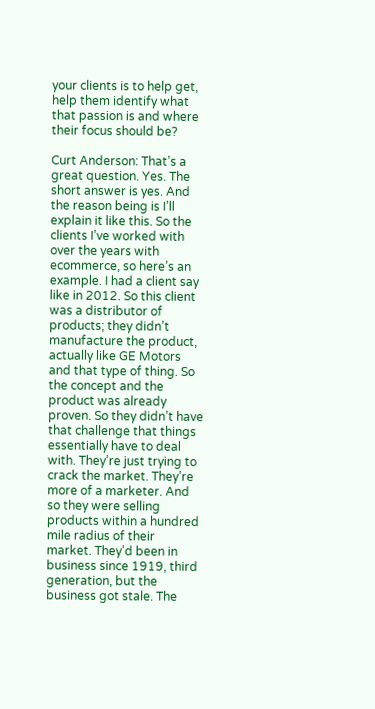your clients is to help get, help them identify what that passion is and where their focus should be?

Curt Anderson: That’s a great question. Yes. The short answer is yes. And the reason being is I’ll explain it like this. So the clients I’ve worked with over the years with ecommerce, so here’s an example. I had a client say like in 2012. So this client was a distributor of products; they didn’t manufacture the product, actually like GE Motors and that type of thing. So the concept and the product was already proven. So they didn’t have that challenge that things essentially have to deal with. They’re just trying to crack the market. They’re more of a marketer. And so they were selling products within a hundred mile radius of their market. They’d been in business since 1919, third generation, but the business got stale. The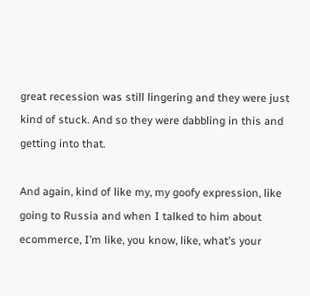great recession was still lingering and they were just kind of stuck. And so they were dabbling in this and getting into that.

And again, kind of like my, my goofy expression, like going to Russia and when I talked to him about ecommerce, I’m like, you know, like, what’s your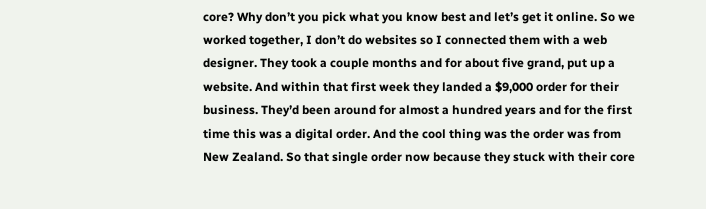core? Why don’t you pick what you know best and let’s get it online. So we worked together, I don’t do websites so I connected them with a web designer. They took a couple months and for about five grand, put up a website. And within that first week they landed a $9,000 order for their business. They’d been around for almost a hundred years and for the first time this was a digital order. And the cool thing was the order was from New Zealand. So that single order now because they stuck with their core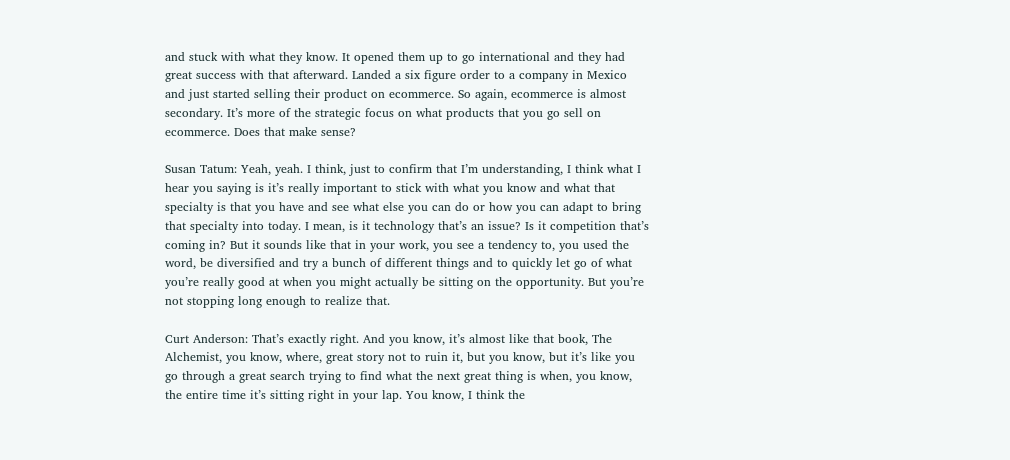and stuck with what they know. It opened them up to go international and they had great success with that afterward. Landed a six figure order to a company in Mexico and just started selling their product on ecommerce. So again, ecommerce is almost secondary. It’s more of the strategic focus on what products that you go sell on ecommerce. Does that make sense?

Susan Tatum: Yeah, yeah. I think, just to confirm that I’m understanding, I think what I hear you saying is it’s really important to stick with what you know and what that specialty is that you have and see what else you can do or how you can adapt to bring that specialty into today. I mean, is it technology that’s an issue? Is it competition that’s coming in? But it sounds like that in your work, you see a tendency to, you used the word, be diversified and try a bunch of different things and to quickly let go of what you’re really good at when you might actually be sitting on the opportunity. But you’re not stopping long enough to realize that.

Curt Anderson: That’s exactly right. And you know, it’s almost like that book, The Alchemist, you know, where, great story not to ruin it, but you know, but it’s like you go through a great search trying to find what the next great thing is when, you know, the entire time it’s sitting right in your lap. You know, I think the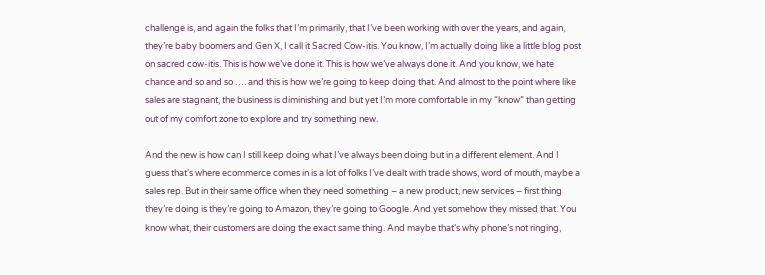challenge is, and again the folks that I’m primarily, that I’ve been working with over the years, and again, they’re baby boomers and Gen X, I call it Sacred Cow-itis. You know, I’m actually doing like a little blog post on sacred cow-itis. This is how we’ve done it. This is how we’ve always done it. And you know, we hate chance and so and so …. and this is how we’re going to keep doing that. And almost to the point where like sales are stagnant, the business is diminishing and but yet I’m more comfortable in my “know” than getting out of my comfort zone to explore and try something new.

And the new is how can I still keep doing what I’ve always been doing but in a different element. And I guess that’s where ecommerce comes in is a lot of folks I’ve dealt with trade shows, word of mouth, maybe a sales rep. But in their same office when they need something – a new product, new services – first thing they’re doing is they’re going to Amazon, they’re going to Google. And yet somehow they missed that. You know what, their customers are doing the exact same thing. And maybe that’s why phone’s not ringing,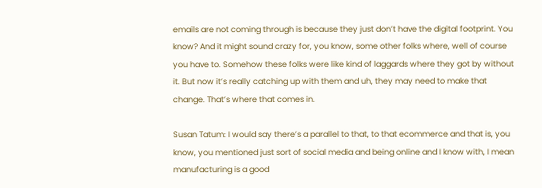emails are not coming through is because they just don’t have the digital footprint. You know? And it might sound crazy for, you know, some other folks where, well of course you have to. Somehow these folks were like kind of laggards where they got by without it. But now it’s really catching up with them and uh, they may need to make that change. That’s where that comes in.

Susan Tatum: I would say there’s a parallel to that, to that ecommerce and that is, you know, you mentioned just sort of social media and being online and I know with, I mean manufacturing is a good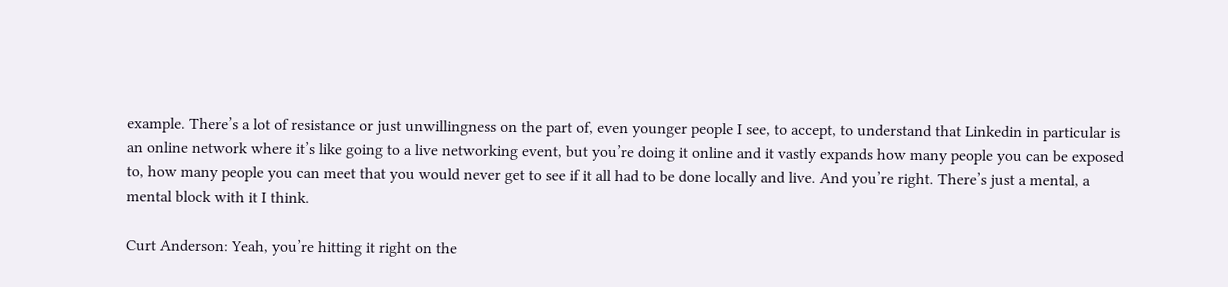example. There’s a lot of resistance or just unwillingness on the part of, even younger people I see, to accept, to understand that Linkedin in particular is an online network where it’s like going to a live networking event, but you’re doing it online and it vastly expands how many people you can be exposed to, how many people you can meet that you would never get to see if it all had to be done locally and live. And you’re right. There’s just a mental, a mental block with it I think.

Curt Anderson: Yeah, you’re hitting it right on the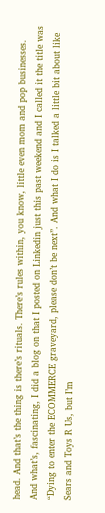head. And that’s the thing is there’s rituals. There’s rules within, you know, little even mom and pop businesses. And what’s, fascinating, I did a blog on that I posted on Linkedin just this past weekend and I called it the title was “Dying to enter the ECOMMERCE graveyard, please don’t be next”. And what I do is I talked a little bit about like Sears and Toys R Us, but I’m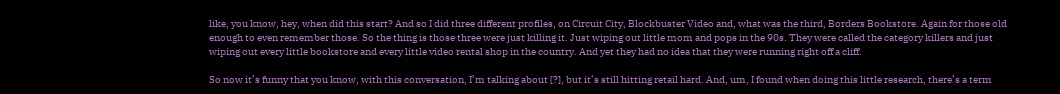like, you know, hey, when did this start? And so I did three different profiles, on Circuit City, Blockbuster Video and, what was the third, Borders Bookstore. Again for those old enough to even remember those. So the thing is those three were just killing it. Just wiping out little mom and pops in the 90s. They were called the category killers and just wiping out every little bookstore and every little video rental shop in the country. And yet they had no idea that they were running right off a cliff.

So now it’s funny that you know, with this conversation, I’m talking about [?], but it’s still hitting retail hard. And, um, I found when doing this little research, there’s a term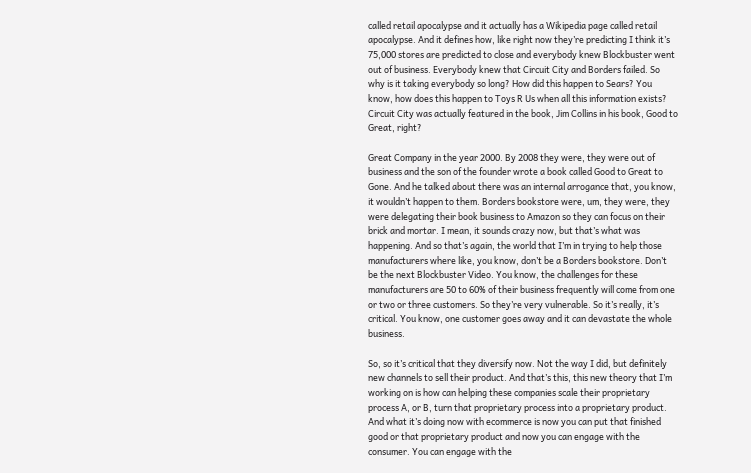called retail apocalypse and it actually has a Wikipedia page called retail apocalypse. And it defines how, like right now they’re predicting I think it’s 75,000 stores are predicted to close and everybody knew Blockbuster went out of business. Everybody knew that Circuit City and Borders failed. So why is it taking everybody so long? How did this happen to Sears? You know, how does this happen to Toys R Us when all this information exists? Circuit City was actually featured in the book, Jim Collins in his book, Good to Great, right?

Great Company in the year 2000. By 2008 they were, they were out of business and the son of the founder wrote a book called Good to Great to Gone. And he talked about there was an internal arrogance that, you know, it wouldn’t happen to them. Borders bookstore were, um, they were, they were delegating their book business to Amazon so they can focus on their brick and mortar. I mean, it sounds crazy now, but that’s what was happening. And so that’s again, the world that I’m in trying to help those manufacturers where like, you know, don’t be a Borders bookstore. Don’t be the next Blockbuster Video. You know, the challenges for these manufacturers are 50 to 60% of their business frequently will come from one or two or three customers. So they’re very vulnerable. So it’s really, it’s critical. You know, one customer goes away and it can devastate the whole business.

So, so it’s critical that they diversify now. Not the way I did, but definitely new channels to sell their product. And that’s this, this new theory that I’m working on is how can helping these companies scale their proprietary process A, or B, turn that proprietary process into a proprietary product. And what it’s doing now with ecommerce is now you can put that finished good or that proprietary product and now you can engage with the consumer. You can engage with the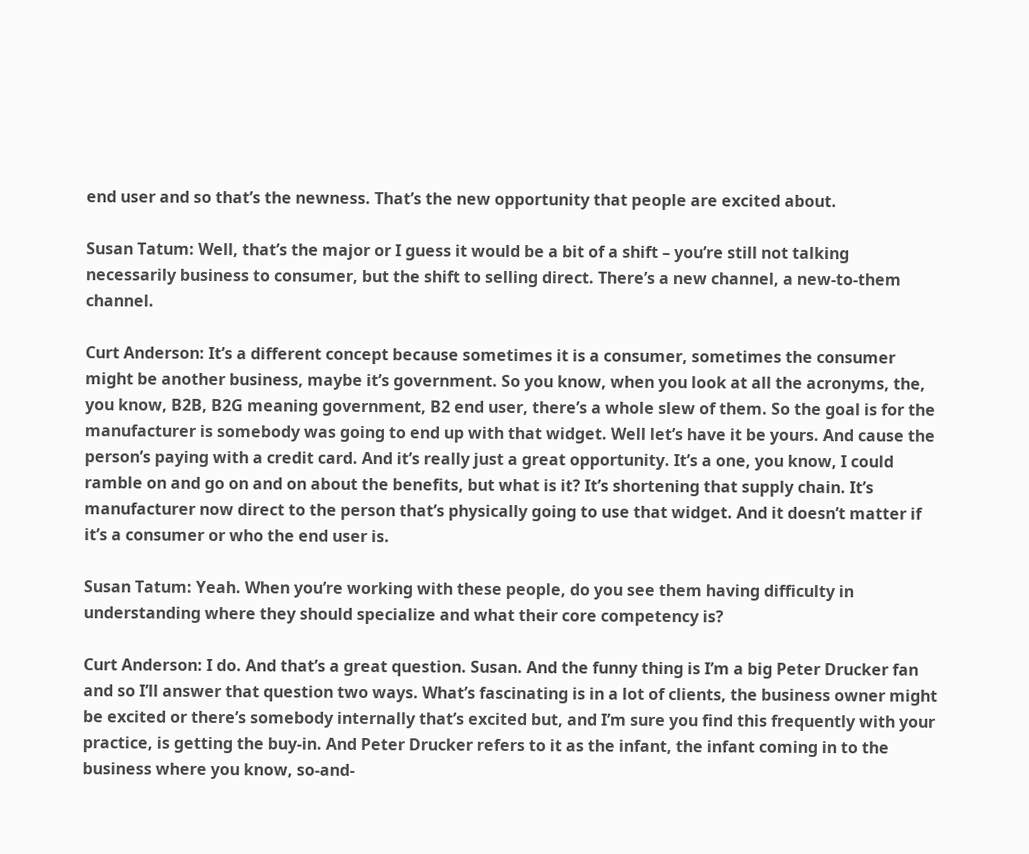end user and so that’s the newness. That’s the new opportunity that people are excited about.

Susan Tatum: Well, that’s the major or I guess it would be a bit of a shift – you’re still not talking necessarily business to consumer, but the shift to selling direct. There’s a new channel, a new-to-them channel.

Curt Anderson: It’s a different concept because sometimes it is a consumer, sometimes the consumer might be another business, maybe it’s government. So you know, when you look at all the acronyms, the, you know, B2B, B2G meaning government, B2 end user, there’s a whole slew of them. So the goal is for the manufacturer is somebody was going to end up with that widget. Well let’s have it be yours. And cause the person’s paying with a credit card. And it’s really just a great opportunity. It’s a one, you know, I could ramble on and go on and on about the benefits, but what is it? It’s shortening that supply chain. It’s manufacturer now direct to the person that’s physically going to use that widget. And it doesn’t matter if it’s a consumer or who the end user is.

Susan Tatum: Yeah. When you’re working with these people, do you see them having difficulty in understanding where they should specialize and what their core competency is?

Curt Anderson: I do. And that’s a great question. Susan. And the funny thing is I’m a big Peter Drucker fan and so I’ll answer that question two ways. What’s fascinating is in a lot of clients, the business owner might be excited or there’s somebody internally that’s excited but, and I’m sure you find this frequently with your practice, is getting the buy-in. And Peter Drucker refers to it as the infant, the infant coming in to the business where you know, so-and-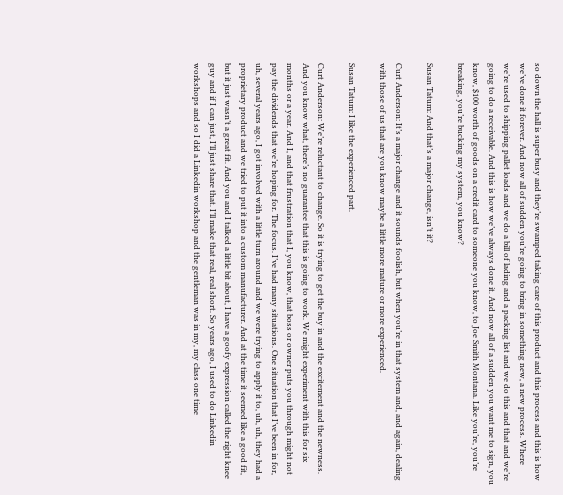so down the hall is super busy and they’re swamped taking care of this product and this process and this is how we’ve done it forever. And now all of sudden you’re going to bring in something new, a new process. Where we’re used to shipping pallet loads and we do a bill of lading and a packing list and we do this and that and we’re going to do a receivable. And this is how we’ve always done it. And now all of a sudden you want me to sign, you know, $100 worth of goods on a credit card to someone you know, to Joe Smith Montana. Like you’re, you’re breaking, you’re bucking my system, you know?

Susan Tatum: And that’s a major change, isn’t it?

Curt Anderson: It’s a major change and it sounds foolish, but when you’re in that system and, and again, dealing with those of us that are you know maybe a little more mature or more experienced.

Susan Tatum: I like the experienced part.

Curt Anderson: We’re reluctant to change. So it is trying to get the buy in and the excitement and the newness. And you know what, there’s no guarantee that this is going to work. We might experiment with this for six months or a year. And I, and that frustration that I, you know, that boss or owner puts you through might not pay the dividends that we’re hoping for. The focus. I’ve had many situations. One situation that I’ve been in for, uh, several years ago, I got involved with a little turn around and we were trying to apply it to, uh, uh, they had a proprietary product and we tried to put it into a custom manufacturer. And at the time it seemed like a good fit, but it just wasn’t a great fit. And you and I talked a little bit about, I have a goofy expression called the right knee guy and if I can just, I’ll just share that. I’ll make that real, real short. So years ago, I used to do Linkedin workshops and so I did a Linkedin workshop and the gentleman was in my, my class one time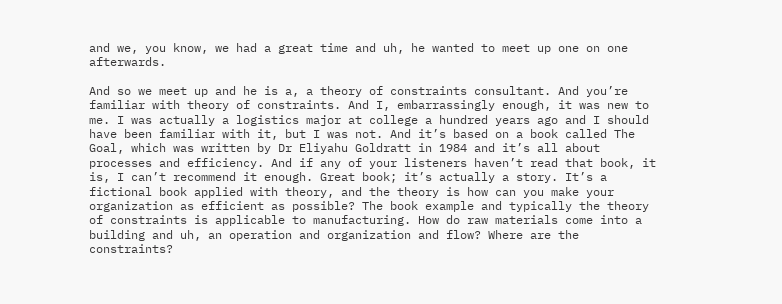and we, you know, we had a great time and uh, he wanted to meet up one on one afterwards.

And so we meet up and he is a, a theory of constraints consultant. And you’re familiar with theory of constraints. And I, embarrassingly enough, it was new to me. I was actually a logistics major at college a hundred years ago and I should have been familiar with it, but I was not. And it’s based on a book called The Goal, which was written by Dr Eliyahu Goldratt in 1984 and it’s all about processes and efficiency. And if any of your listeners haven’t read that book, it is, I can’t recommend it enough. Great book; it’s actually a story. It’s a fictional book applied with theory, and the theory is how can you make your organization as efficient as possible? The book example and typically the theory of constraints is applicable to manufacturing. How do raw materials come into a building and uh, an operation and organization and flow? Where are the constraints?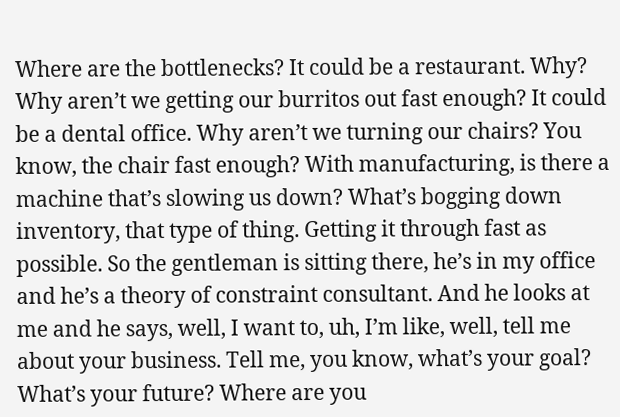Where are the bottlenecks? It could be a restaurant. Why? Why aren’t we getting our burritos out fast enough? It could be a dental office. Why aren’t we turning our chairs? You know, the chair fast enough? With manufacturing, is there a machine that’s slowing us down? What’s bogging down inventory, that type of thing. Getting it through fast as possible. So the gentleman is sitting there, he’s in my office and he’s a theory of constraint consultant. And he looks at me and he says, well, I want to, uh, I’m like, well, tell me about your business. Tell me, you know, what’s your goal? What’s your future? Where are you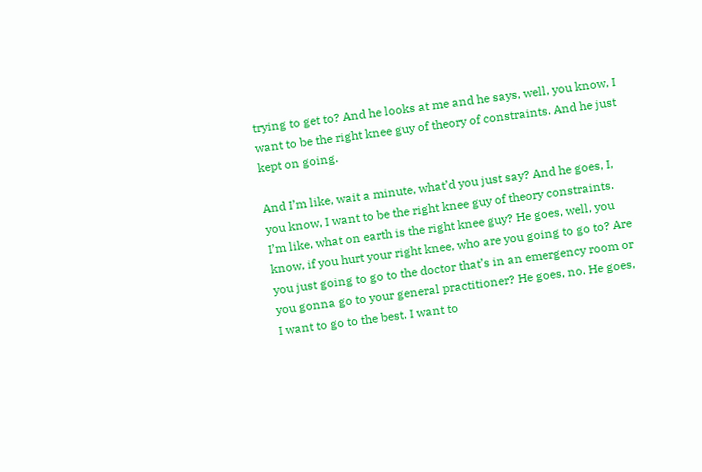trying to get to? And he looks at me and he says, well, you know, I want to be the right knee guy of theory of constraints. And he just kept on going.

And I’m like, wait a minute, what’d you just say? And he goes, I, you know, I want to be the right knee guy of theory constraints. I’m like, what on earth is the right knee guy? He goes, well, you know, if you hurt your right knee, who are you going to go to? Are you just going to go to the doctor that’s in an emergency room or you gonna go to your general practitioner? He goes, no. He goes, I want to go to the best. I want to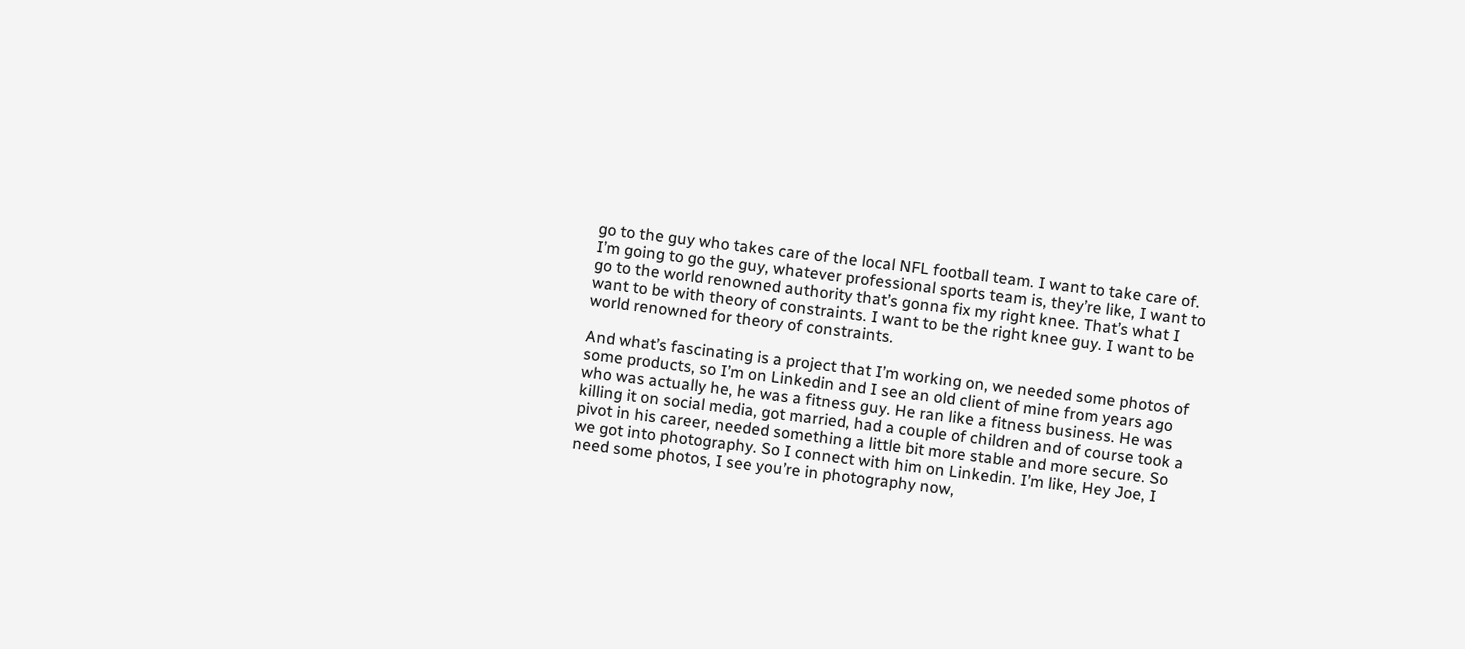go to the guy who takes care of the local NFL football team. I want to take care of. I’m going to go the guy, whatever professional sports team is, they’re like, I want to go to the world renowned authority that’s gonna fix my right knee. That’s what I want to be with theory of constraints. I want to be the right knee guy. I want to be world renowned for theory of constraints.

And what’s fascinating is a project that I’m working on, we needed some photos of some products, so I’m on Linkedin and I see an old client of mine from years ago who was actually he, he was a fitness guy. He ran like a fitness business. He was killing it on social media, got married, had a couple of children and of course took a pivot in his career, needed something a little bit more stable and more secure. So we got into photography. So I connect with him on Linkedin. I’m like, Hey Joe, I need some photos, I see you’re in photography now,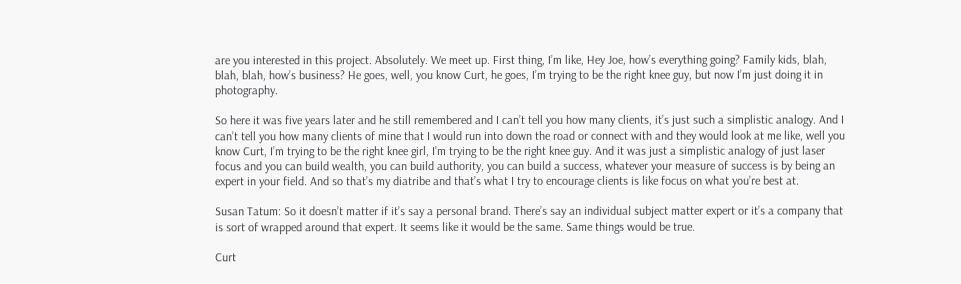are you interested in this project. Absolutely. We meet up. First thing, I’m like, Hey Joe, how’s everything going? Family kids, blah, blah, blah, how’s business? He goes, well, you know Curt, he goes, I’m trying to be the right knee guy, but now I’m just doing it in photography.

So here it was five years later and he still remembered and I can’t tell you how many clients, it’s just such a simplistic analogy. And I can’t tell you how many clients of mine that I would run into down the road or connect with and they would look at me like, well you know Curt, I’m trying to be the right knee girl, I’m trying to be the right knee guy. And it was just a simplistic analogy of just laser focus and you can build wealth, you can build authority, you can build a success, whatever your measure of success is by being an expert in your field. And so that’s my diatribe and that’s what I try to encourage clients is like focus on what you’re best at.

Susan Tatum: So it doesn’t matter if it’s say a personal brand. There’s say an individual subject matter expert or it’s a company that is sort of wrapped around that expert. It seems like it would be the same. Same things would be true.

Curt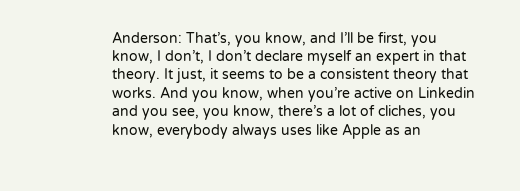Anderson: That’s, you know, and I’ll be first, you know, I don’t, I don’t declare myself an expert in that theory. It just, it seems to be a consistent theory that works. And you know, when you’re active on Linkedin and you see, you know, there’s a lot of cliches, you know, everybody always uses like Apple as an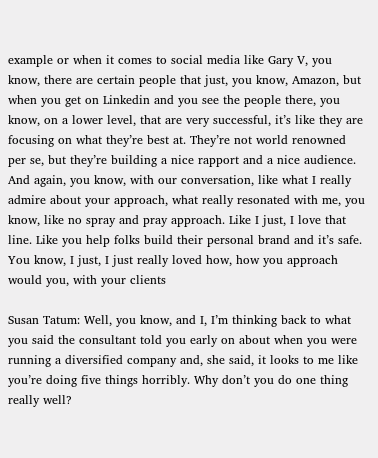example or when it comes to social media like Gary V, you know, there are certain people that just, you know, Amazon, but when you get on Linkedin and you see the people there, you know, on a lower level, that are very successful, it’s like they are focusing on what they’re best at. They’re not world renowned per se, but they’re building a nice rapport and a nice audience. And again, you know, with our conversation, like what I really admire about your approach, what really resonated with me, you know, like no spray and pray approach. Like I just, I love that line. Like you help folks build their personal brand and it’s safe. You know, I just, I just really loved how, how you approach would you, with your clients

Susan Tatum: Well, you know, and I, I’m thinking back to what you said the consultant told you early on about when you were running a diversified company and, she said, it looks to me like you’re doing five things horribly. Why don’t you do one thing really well?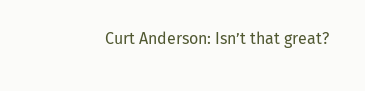Curt Anderson: Isn’t that great?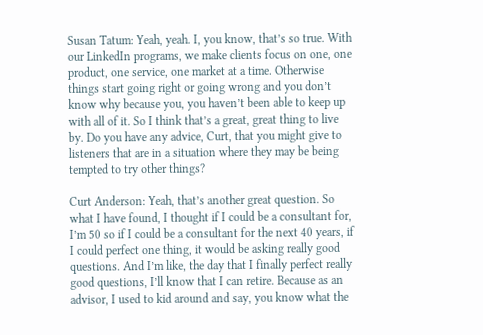Susan Tatum: Yeah, yeah. I, you know, that’s so true. With our LinkedIn programs, we make clients focus on one, one product, one service, one market at a time. Otherwise things start going right or going wrong and you don’t know why because you, you haven’t been able to keep up with all of it. So I think that’s a great, great thing to live by. Do you have any advice, Curt, that you might give to listeners that are in a situation where they may be being tempted to try other things?

Curt Anderson: Yeah, that’s another great question. So what I have found, I thought if I could be a consultant for, I’m 50 so if I could be a consultant for the next 40 years, if I could perfect one thing, it would be asking really good questions. And I’m like, the day that I finally perfect really good questions, I’ll know that I can retire. Because as an advisor, I used to kid around and say, you know what the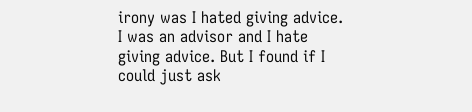irony was I hated giving advice. I was an advisor and I hate giving advice. But I found if I could just ask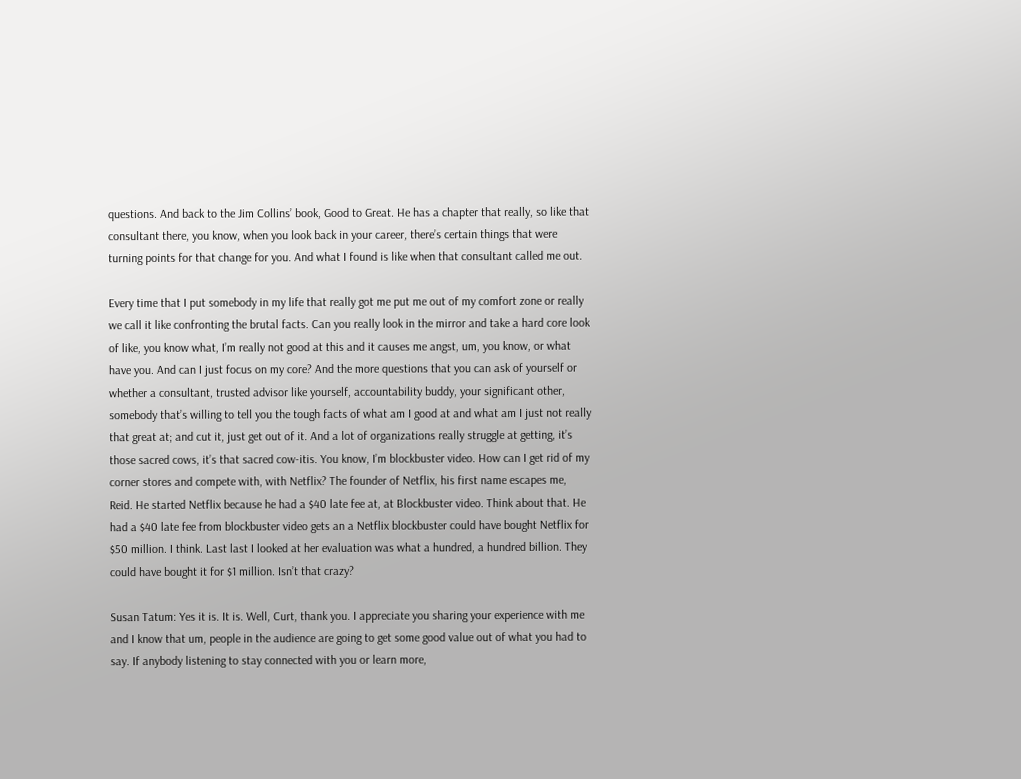questions. And back to the Jim Collins’ book, Good to Great. He has a chapter that really, so like that consultant there, you know, when you look back in your career, there’s certain things that were turning points for that change for you. And what I found is like when that consultant called me out.

Every time that I put somebody in my life that really got me put me out of my comfort zone or really we call it like confronting the brutal facts. Can you really look in the mirror and take a hard core look of like, you know what, I’m really not good at this and it causes me angst, um, you know, or what have you. And can I just focus on my core? And the more questions that you can ask of yourself or whether a consultant, trusted advisor like yourself, accountability buddy, your significant other, somebody that’s willing to tell you the tough facts of what am I good at and what am I just not really that great at; and cut it, just get out of it. And a lot of organizations really struggle at getting, it’s those sacred cows, it’s that sacred cow-itis. You know, I’m blockbuster video. How can I get rid of my corner stores and compete with, with Netflix? The founder of Netflix, his first name escapes me, Reid. He started Netflix because he had a $40 late fee at, at Blockbuster video. Think about that. He had a $40 late fee from blockbuster video gets an a Netflix blockbuster could have bought Netflix for $50 million. I think. Last last I looked at her evaluation was what a hundred, a hundred billion. They could have bought it for $1 million. Isn’t that crazy?

Susan Tatum: Yes it is. It is. Well, Curt, thank you. I appreciate you sharing your experience with me and I know that um, people in the audience are going to get some good value out of what you had to say. If anybody listening to stay connected with you or learn more,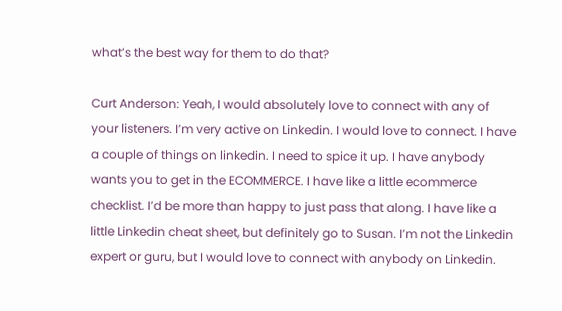what’s the best way for them to do that?

Curt Anderson: Yeah, I would absolutely love to connect with any of your listeners. I’m very active on Linkedin. I would love to connect. I have a couple of things on linkedin. I need to spice it up. I have anybody wants you to get in the ECOMMERCE. I have like a little ecommerce checklist. I’d be more than happy to just pass that along. I have like a little Linkedin cheat sheet, but definitely go to Susan. I’m not the Linkedin expert or guru, but I would love to connect with anybody on Linkedin.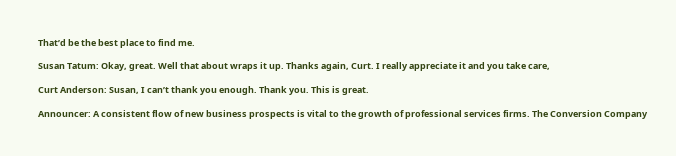That’d be the best place to find me.

Susan Tatum: Okay, great. Well that about wraps it up. Thanks again, Curt. I really appreciate it and you take care,

Curt Anderson: Susan, I can’t thank you enough. Thank you. This is great.

Announcer: A consistent flow of new business prospects is vital to the growth of professional services firms. The Conversion Company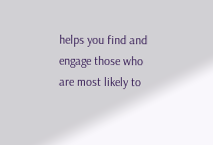helps you find and engage those who are most likely to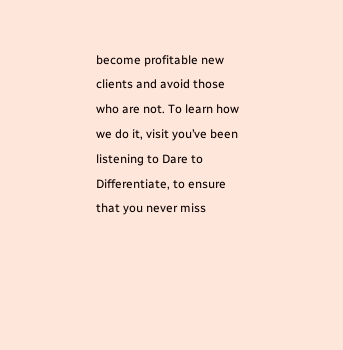become profitable new clients and avoid those who are not. To learn how we do it, visit you’ve been listening to Dare to Differentiate, to ensure that you never miss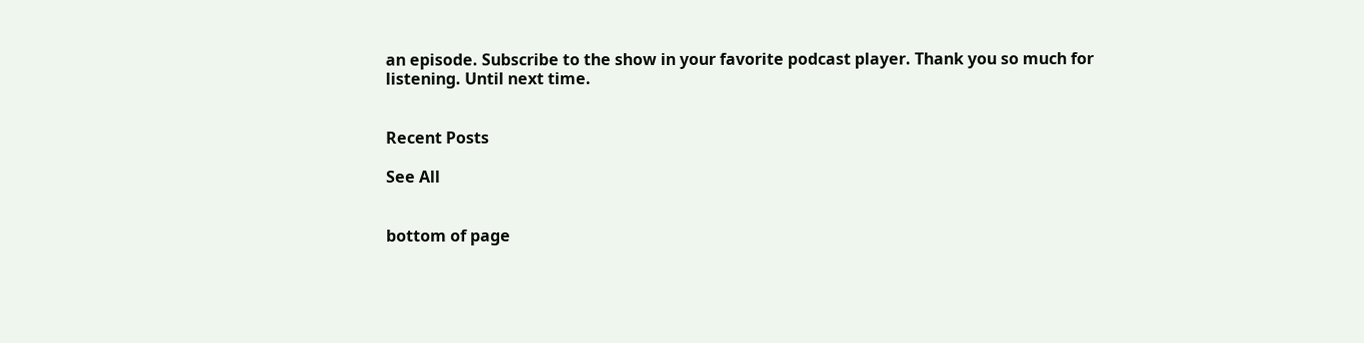an episode. Subscribe to the show in your favorite podcast player. Thank you so much for listening. Until next time.


Recent Posts

See All


bottom of page